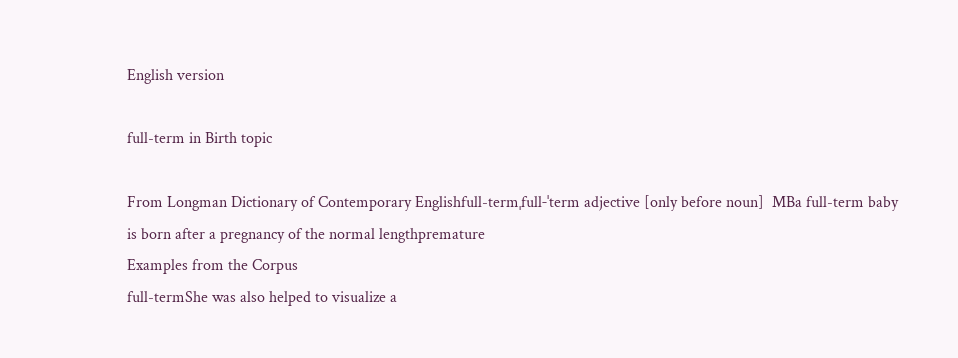English version

full-term in Birth topic

From Longman Dictionary of Contemporary Englishfull-termˌfull-ˈterm adjective [only before noun]  MBa full-term baby is born after a pregnancy of the normal lengthpremature
Examples from the Corpus
full-termShe was also helped to visualize a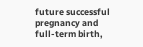future successful pregnancy and full-term birth,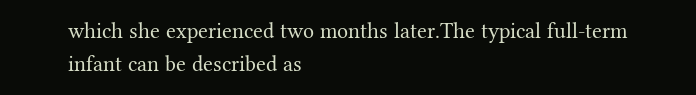which she experienced two months later.The typical full-term infant can be described as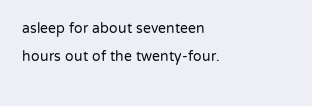asleep for about seventeen hours out of the twenty-four.